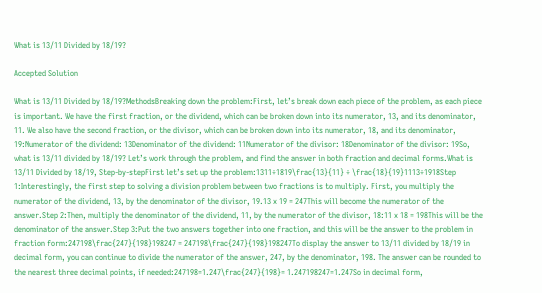What is 13/11 Divided by 18/19?

Accepted Solution

What is 13/11 Divided by 18/19?MethodsBreaking down the problem:First, let’s break down each piece of the problem, as each piece is important. We have the first fraction, or the dividend, which can be broken down into its numerator, 13, and its denominator, 11. We also have the second fraction, or the divisor, which can be broken down into its numerator, 18, and its denominator, 19:Numerator of the dividend: 13Denominator of the dividend: 11Numerator of the divisor: 18Denominator of the divisor: 19So, what is 13/11 divided by 18/19? Let’s work through the problem, and find the answer in both fraction and decimal forms.What is 13/11 Divided by 18/19, Step-by-stepFirst let’s set up the problem:1311÷1819\frac{13}{11} ÷ \frac{18}{19}1113÷1918Step 1:Interestingly, the first step to solving a division problem between two fractions is to multiply. First, you multiply the numerator of the dividend, 13, by the denominator of the divisor, 19.13 x 19 = 247This will become the numerator of the answer.Step 2:Then, multiply the denominator of the dividend, 11, by the numerator of the divisor, 18:11 x 18 = 198This will be the denominator of the answer.Step 3:Put the two answers together into one fraction, and this will be the answer to the problem in fraction form:247198\frac{247}{198}198247 = 247198\frac{247}{198}198247To display the answer to 13/11 divided by 18/19 in decimal form, you can continue to divide the numerator of the answer, 247, by the denominator, 198. The answer can be rounded to the nearest three decimal points, if needed:247198=1.247\frac{247}{198}= 1.247198247=1.247So in decimal form,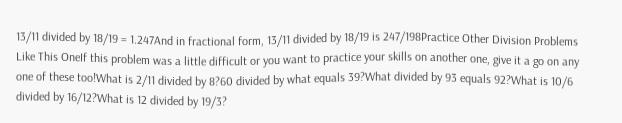13/11 divided by 18/19 = 1.247And in fractional form, 13/11 divided by 18/19 is 247/198Practice Other Division Problems Like This OneIf this problem was a little difficult or you want to practice your skills on another one, give it a go on any one of these too!What is 2/11 divided by 8?60 divided by what equals 39?What divided by 93 equals 92?What is 10/6 divided by 16/12?What is 12 divided by 19/3?